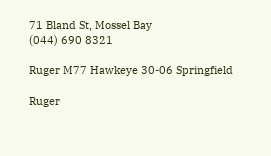71 Bland St, Mossel Bay
(044) 690 8321

Ruger M77 Hawkeye 30-06 Springfield

Ruger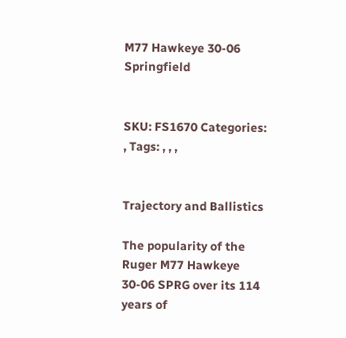M77 Hawkeye 30-06 Springfield


SKU: FS1670 Categories: , Tags: , , ,


Trajectory and Ballistics

The popularity of the Ruger M77 Hawkeye  30-06 SPRG over its 114 years of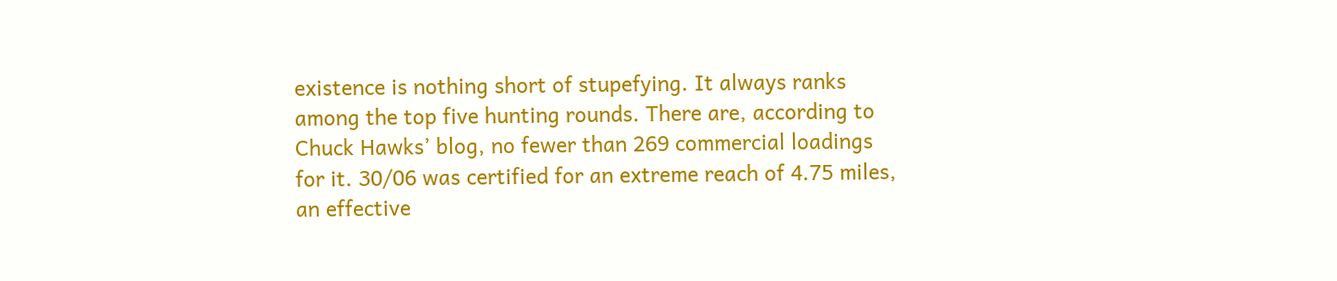existence is nothing short of stupefying. It always ranks among the top five hunting rounds. There are, according to Chuck Hawks’ blog, no fewer than 269 commercial loadings for it. 30/06 was certified for an extreme reach of 4.75 miles, an effective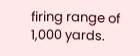firing range of 1,000 yards.